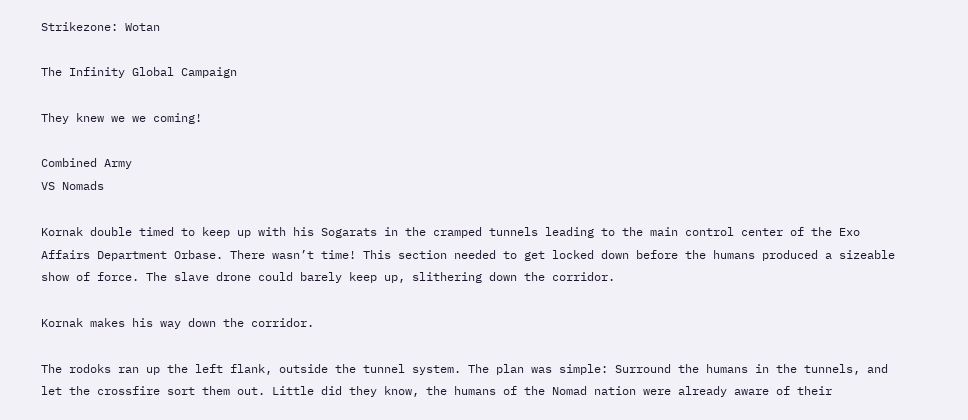Strikezone: Wotan

The Infinity Global Campaign

They knew we we coming!

Combined Army
VS Nomads

Kornak double timed to keep up with his Sogarats in the cramped tunnels leading to the main control center of the Exo Affairs Department Orbase. There wasn’t time! This section needed to get locked down before the humans produced a sizeable show of force. The slave drone could barely keep up, slithering down the corridor.

Kornak makes his way down the corridor.

The rodoks ran up the left flank, outside the tunnel system. The plan was simple: Surround the humans in the tunnels, and let the crossfire sort them out. Little did they know, the humans of the Nomad nation were already aware of their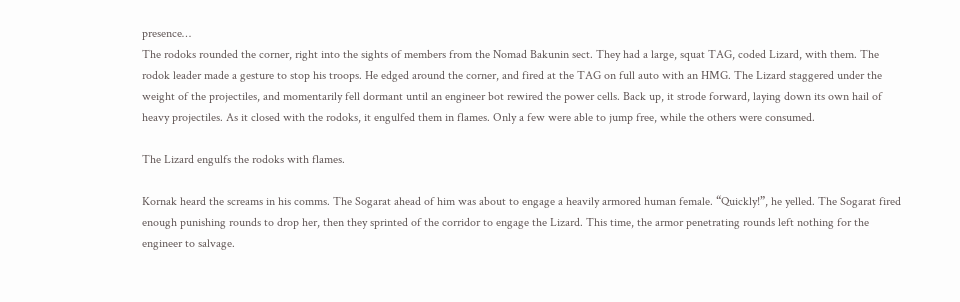presence…
The rodoks rounded the corner, right into the sights of members from the Nomad Bakunin sect. They had a large, squat TAG, coded Lizard, with them. The rodok leader made a gesture to stop his troops. He edged around the corner, and fired at the TAG on full auto with an HMG. The Lizard staggered under the weight of the projectiles, and momentarily fell dormant until an engineer bot rewired the power cells. Back up, it strode forward, laying down its own hail of heavy projectiles. As it closed with the rodoks, it engulfed them in flames. Only a few were able to jump free, while the others were consumed.

The Lizard engulfs the rodoks with flames.

Kornak heard the screams in his comms. The Sogarat ahead of him was about to engage a heavily armored human female. “Quickly!”, he yelled. The Sogarat fired enough punishing rounds to drop her, then they sprinted of the corridor to engage the Lizard. This time, the armor penetrating rounds left nothing for the engineer to salvage.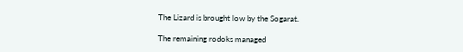The Lizard is brought low by the Sogarat.

The remaining rodoks managed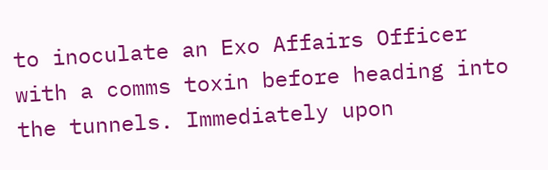to inoculate an Exo Affairs Officer with a comms toxin before heading into the tunnels. Immediately upon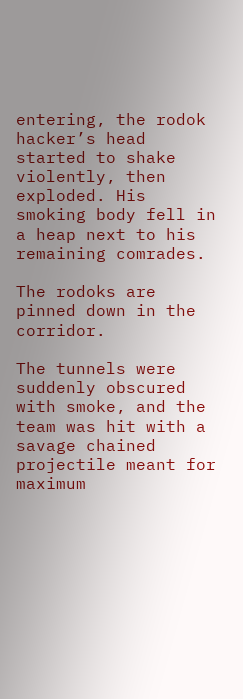entering, the rodok hacker’s head started to shake violently, then exploded. His smoking body fell in a heap next to his remaining comrades.

The rodoks are pinned down in the corridor.

The tunnels were suddenly obscured with smoke, and the team was hit with a savage chained projectile meant for maximum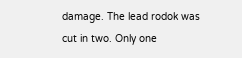damage. The lead rodok was cut in two. Only one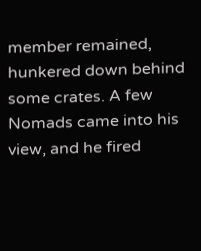member remained, hunkered down behind some crates. A few Nomads came into his view, and he fired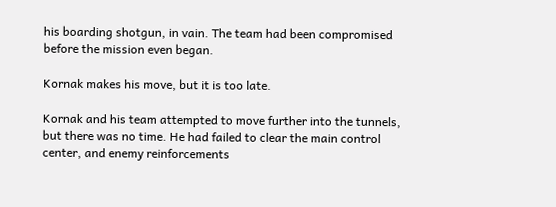his boarding shotgun, in vain. The team had been compromised before the mission even began.

Kornak makes his move, but it is too late.

Kornak and his team attempted to move further into the tunnels, but there was no time. He had failed to clear the main control center, and enemy reinforcements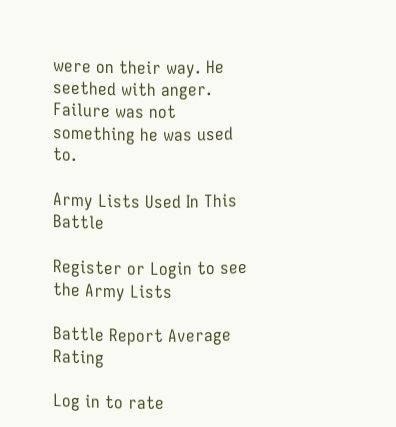were on their way. He seethed with anger. Failure was not something he was used to.

Army Lists Used In This Battle

Register or Login to see the Army Lists

Battle Report Average Rating

Log in to rate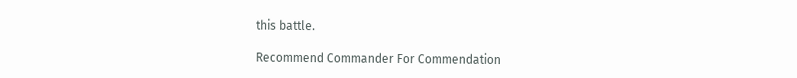this battle.

Recommend Commander For Commendation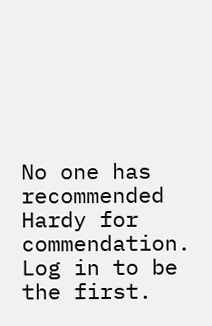No one has recommended Hardy for commendation. Log in to be the first.